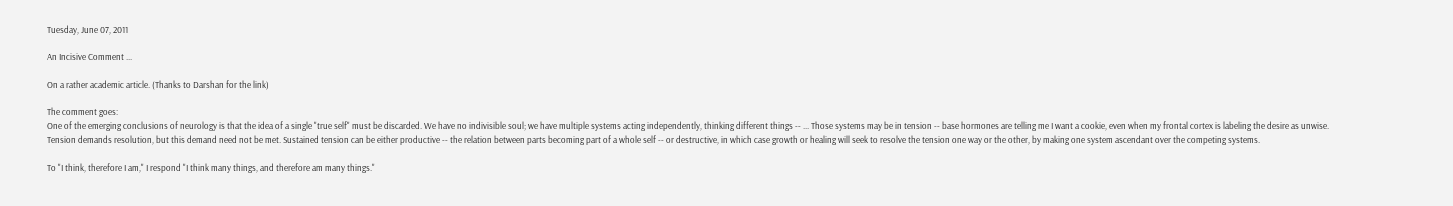Tuesday, June 07, 2011

An Incisive Comment ...

On a rather academic article. (Thanks to Darshan for the link)

The comment goes:
One of the emerging conclusions of neurology is that the idea of a single "true self" must be discarded. We have no indivisible soul; we have multiple systems acting independently, thinking different things -- ... Those systems may be in tension -- base hormones are telling me I want a cookie, even when my frontal cortex is labeling the desire as unwise. Tension demands resolution, but this demand need not be met. Sustained tension can be either productive -- the relation between parts becoming part of a whole self -- or destructive, in which case growth or healing will seek to resolve the tension one way or the other, by making one system ascendant over the competing systems.

To "I think, therefore I am," I respond "I think many things, and therefore am many things."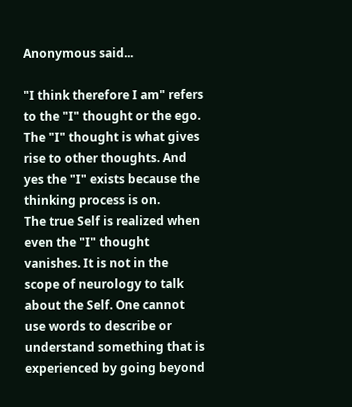Anonymous said...

"I think therefore I am" refers to the "I" thought or the ego. The "I" thought is what gives rise to other thoughts. And yes the "I" exists because the thinking process is on.
The true Self is realized when even the "I" thought vanishes. It is not in the scope of neurology to talk about the Self. One cannot use words to describe or understand something that is experienced by going beyond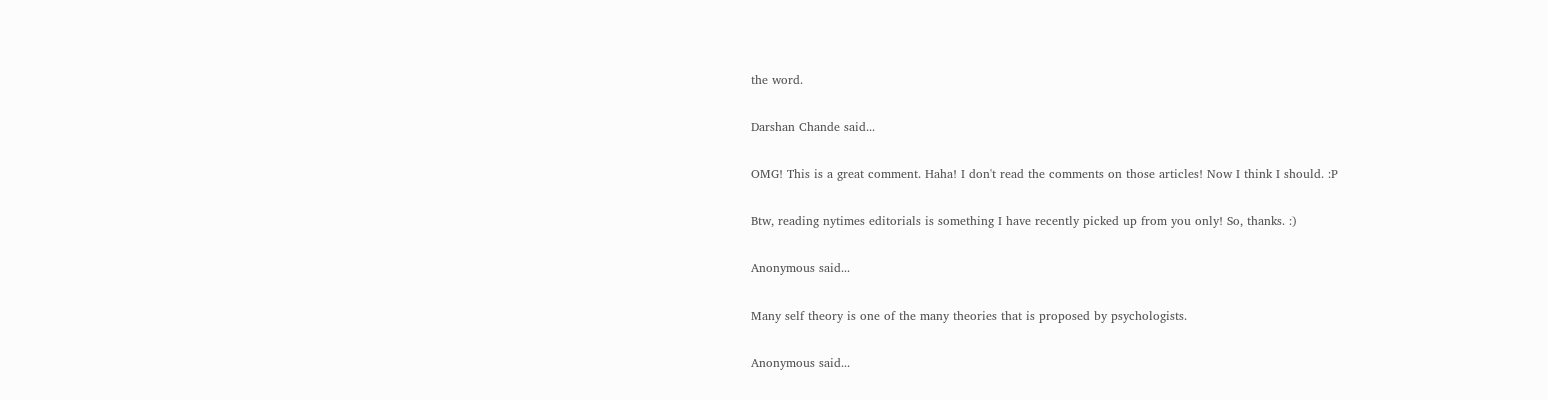the word.

Darshan Chande said...

OMG! This is a great comment. Haha! I don't read the comments on those articles! Now I think I should. :P

Btw, reading nytimes editorials is something I have recently picked up from you only! So, thanks. :)

Anonymous said...

Many self theory is one of the many theories that is proposed by psychologists.

Anonymous said...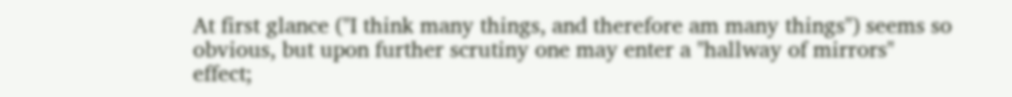At first glance ("I think many things, and therefore am many things") seems so obvious, but upon further scrutiny one may enter a "hallway of mirrors" effect;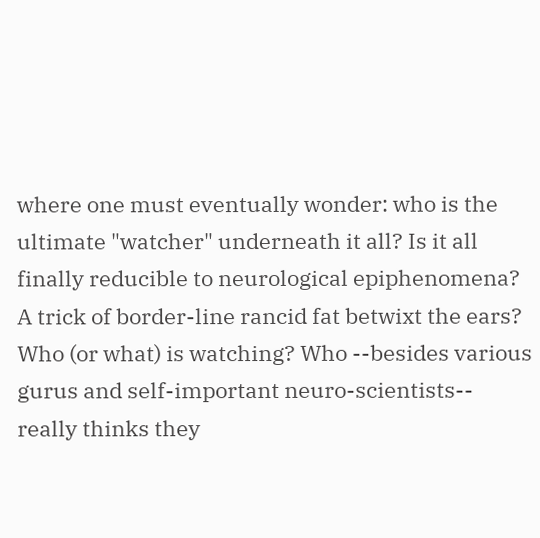where one must eventually wonder: who is the ultimate "watcher" underneath it all? Is it all finally reducible to neurological epiphenomena? A trick of border-line rancid fat betwixt the ears? Who (or what) is watching? Who --besides various gurus and self-important neuro-scientists-- really thinks they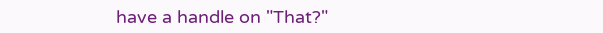have a handle on "That?"